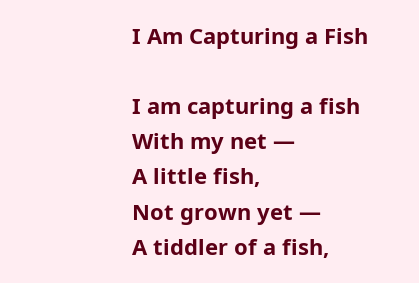I Am Capturing a Fish

I am capturing a fish
With my net —
A little fish,
Not grown yet —
A tiddler of a fish,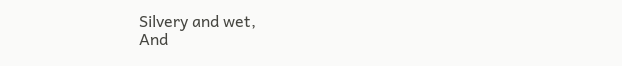Silvery and wet,
And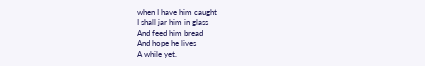when I have him caught
I shall jar him in glass
And feed him bread
And hope he lives
A while yet.